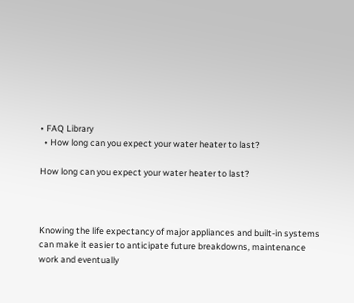• FAQ Library
  • How long can you expect your water heater to last?

How long can you expect your water heater to last?



Knowing the life expectancy of major appliances and built-in systems can make it easier to anticipate future breakdowns, maintenance work and eventually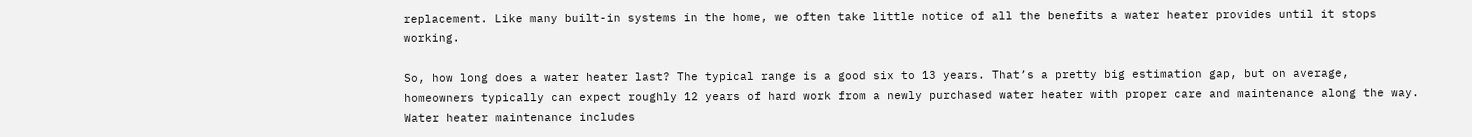replacement. Like many built-in systems in the home, we often take little notice of all the benefits a water heater provides until it stops working.

So, how long does a water heater last? The typical range is a good six to 13 years. That’s a pretty big estimation gap, but on average, homeowners typically can expect roughly 12 years of hard work from a newly purchased water heater with proper care and maintenance along the way. Water heater maintenance includes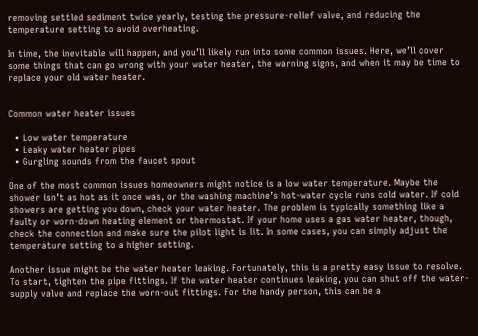removing settled sediment twice yearly, testing the pressure-relief valve, and reducing the temperature setting to avoid overheating.

In time, the inevitable will happen, and you’ll likely run into some common issues. Here, we’ll cover some things that can go wrong with your water heater, the warning signs, and when it may be time to replace your old water heater.


Common water heater issues

  • Low water temperature
  • Leaky water heater pipes
  • Gurgling sounds from the faucet spout

One of the most common issues homeowners might notice is a low water temperature. Maybe the shower isn’t as hot as it once was, or the washing machine’s hot-water cycle runs cold water. If cold showers are getting you down, check your water heater. The problem is typically something like a faulty or worn-down heating element or thermostat. If your home uses a gas water heater, though, check the connection and make sure the pilot light is lit. In some cases, you can simply adjust the temperature setting to a higher setting.

Another issue might be the water heater leaking. Fortunately, this is a pretty easy issue to resolve. To start, tighten the pipe fittings. If the water heater continues leaking, you can shut off the water-supply valve and replace the worn-out fittings. For the handy person, this can be a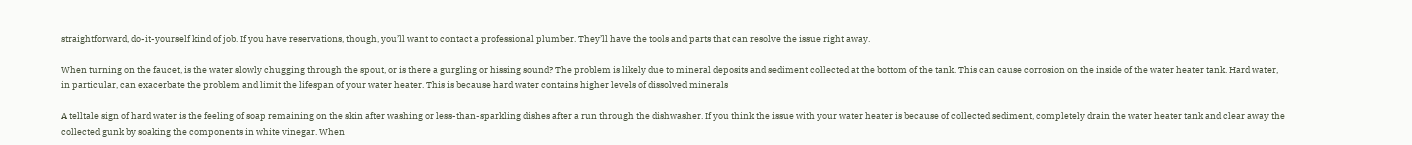straightforward, do-it-yourself kind of job. If you have reservations, though, you’ll want to contact a professional plumber. They’ll have the tools and parts that can resolve the issue right away.

When turning on the faucet, is the water slowly chugging through the spout, or is there a gurgling or hissing sound? The problem is likely due to mineral deposits and sediment collected at the bottom of the tank. This can cause corrosion on the inside of the water heater tank. Hard water, in particular, can exacerbate the problem and limit the lifespan of your water heater. This is because hard water contains higher levels of dissolved minerals

A telltale sign of hard water is the feeling of soap remaining on the skin after washing or less-than-sparkling dishes after a run through the dishwasher. If you think the issue with your water heater is because of collected sediment, completely drain the water heater tank and clear away the collected gunk by soaking the components in white vinegar. When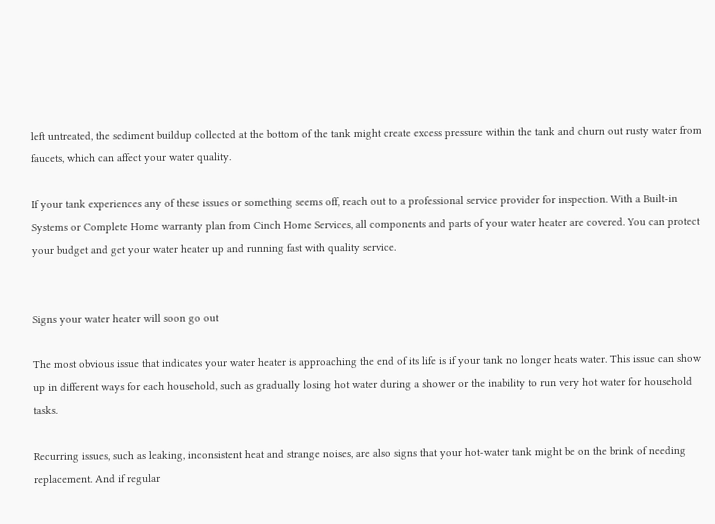left untreated, the sediment buildup collected at the bottom of the tank might create excess pressure within the tank and churn out rusty water from faucets, which can affect your water quality.

If your tank experiences any of these issues or something seems off, reach out to a professional service provider for inspection. With a Built-in Systems or Complete Home warranty plan from Cinch Home Services, all components and parts of your water heater are covered. You can protect your budget and get your water heater up and running fast with quality service.


Signs your water heater will soon go out

The most obvious issue that indicates your water heater is approaching the end of its life is if your tank no longer heats water. This issue can show up in different ways for each household, such as gradually losing hot water during a shower or the inability to run very hot water for household tasks.

Recurring issues, such as leaking, inconsistent heat and strange noises, are also signs that your hot-water tank might be on the brink of needing replacement. And if regular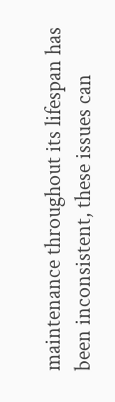maintenance throughout its lifespan has been inconsistent, these issues can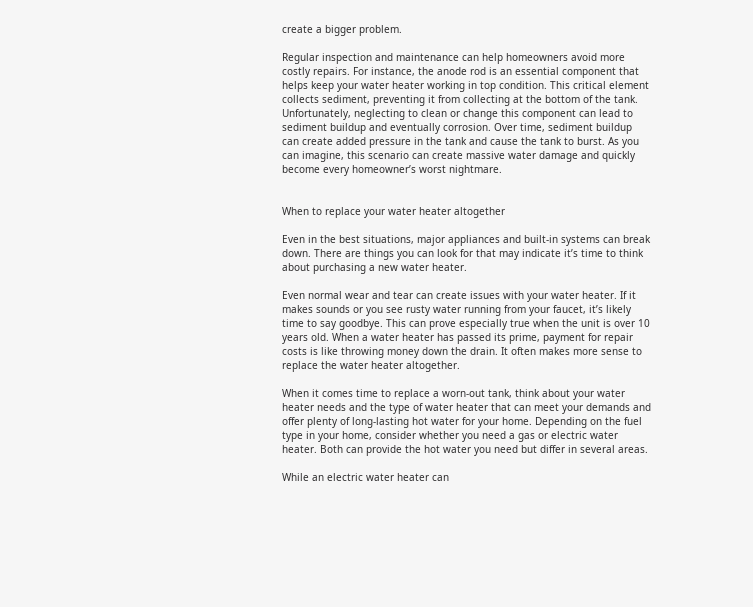create a bigger problem.

Regular inspection and maintenance can help homeowners avoid more costly repairs. For instance, the anode rod is an essential component that helps keep your water heater working in top condition. This critical element collects sediment, preventing it from collecting at the bottom of the tank. Unfortunately, neglecting to clean or change this component can lead to sediment buildup and eventually corrosion. Over time, sediment buildup can create added pressure in the tank and cause the tank to burst. As you can imagine, this scenario can create massive water damage and quickly become every homeowner’s worst nightmare.


When to replace your water heater altogether

Even in the best situations, major appliances and built-in systems can break down. There are things you can look for that may indicate it’s time to think about purchasing a new water heater.

Even normal wear and tear can create issues with your water heater. If it makes sounds or you see rusty water running from your faucet, it’s likely time to say goodbye. This can prove especially true when the unit is over 10 years old. When a water heater has passed its prime, payment for repair costs is like throwing money down the drain. It often makes more sense to replace the water heater altogether.

When it comes time to replace a worn-out tank, think about your water heater needs and the type of water heater that can meet your demands and offer plenty of long-lasting hot water for your home. Depending on the fuel type in your home, consider whether you need a gas or electric water heater. Both can provide the hot water you need but differ in several areas.

While an electric water heater can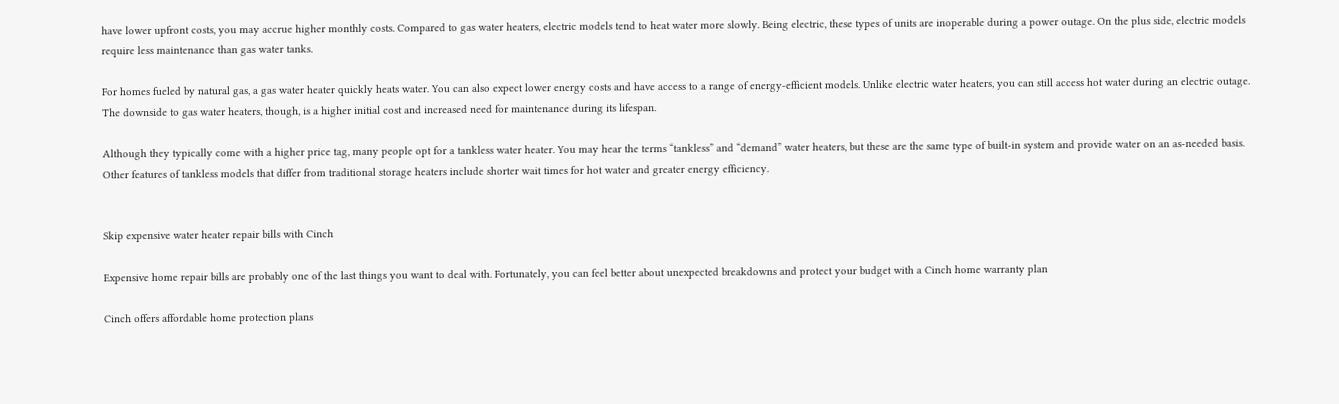have lower upfront costs, you may accrue higher monthly costs. Compared to gas water heaters, electric models tend to heat water more slowly. Being electric, these types of units are inoperable during a power outage. On the plus side, electric models require less maintenance than gas water tanks.

For homes fueled by natural gas, a gas water heater quickly heats water. You can also expect lower energy costs and have access to a range of energy-efficient models. Unlike electric water heaters, you can still access hot water during an electric outage. The downside to gas water heaters, though, is a higher initial cost and increased need for maintenance during its lifespan.

Although they typically come with a higher price tag, many people opt for a tankless water heater. You may hear the terms “tankless” and “demand” water heaters, but these are the same type of built-in system and provide water on an as-needed basis. Other features of tankless models that differ from traditional storage heaters include shorter wait times for hot water and greater energy efficiency.


Skip expensive water heater repair bills with Cinch

Expensive home repair bills are probably one of the last things you want to deal with. Fortunately, you can feel better about unexpected breakdowns and protect your budget with a Cinch home warranty plan

Cinch offers affordable home protection plans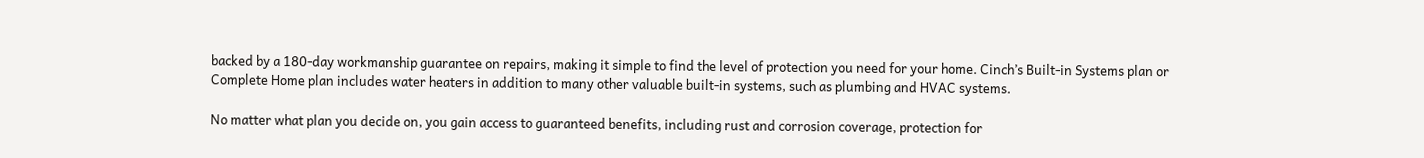backed by a 180-day workmanship guarantee on repairs, making it simple to find the level of protection you need for your home. Cinch’s Built-in Systems plan or Complete Home plan includes water heaters in addition to many other valuable built-in systems, such as plumbing and HVAC systems.

No matter what plan you decide on, you gain access to guaranteed benefits, including rust and corrosion coverage, protection for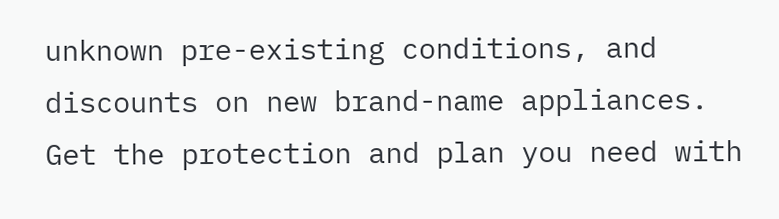unknown pre-existing conditions, and discounts on new brand-name appliances. Get the protection and plan you need with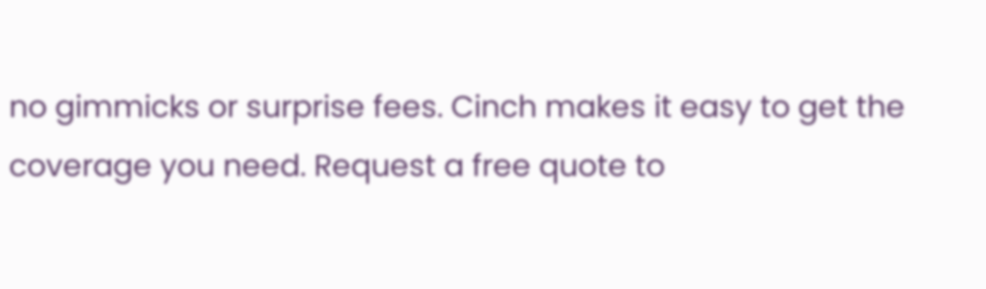no gimmicks or surprise fees. Cinch makes it easy to get the coverage you need. Request a free quote to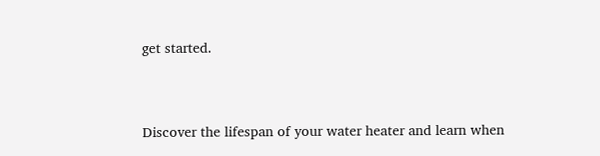get started.


Discover the lifespan of your water heater and learn when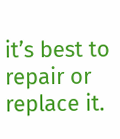it’s best to repair or replace it.